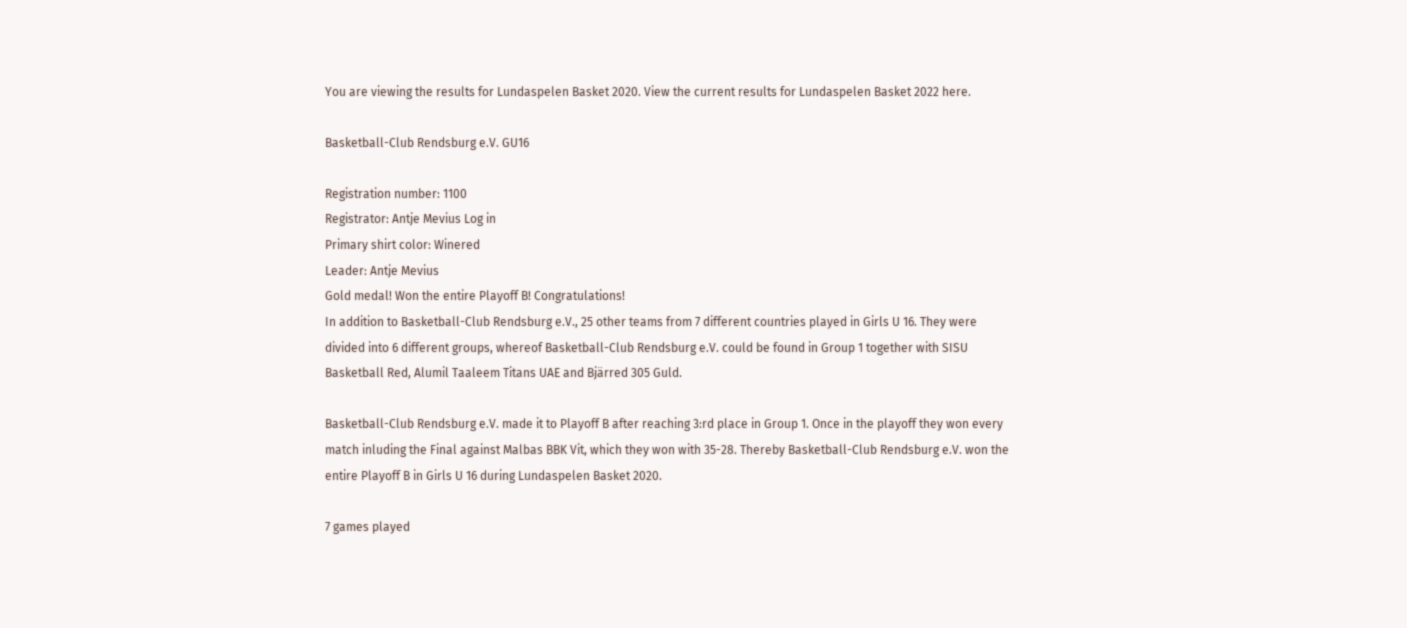You are viewing the results for Lundaspelen Basket 2020. View the current results for Lundaspelen Basket 2022 here.

Basketball-Club Rendsburg e.V. GU16

Registration number: 1100
Registrator: Antje Mevius Log in
Primary shirt color: Winered
Leader: Antje Mevius
Gold medal! Won the entire Playoff B! Congratulations!
In addition to Basketball-Club Rendsburg e.V., 25 other teams from 7 different countries played in Girls U 16. They were divided into 6 different groups, whereof Basketball-Club Rendsburg e.V. could be found in Group 1 together with SISU Basketball Red, Alumil Taaleem Titans UAE and Bjärred 305 Guld.

Basketball-Club Rendsburg e.V. made it to Playoff B after reaching 3:rd place in Group 1. Once in the playoff they won every match inluding the Final against Malbas BBK Vit, which they won with 35-28. Thereby Basketball-Club Rendsburg e.V. won the entire Playoff B in Girls U 16 during Lundaspelen Basket 2020.

7 games played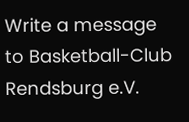Write a message to Basketball-Club Rendsburg e.V.